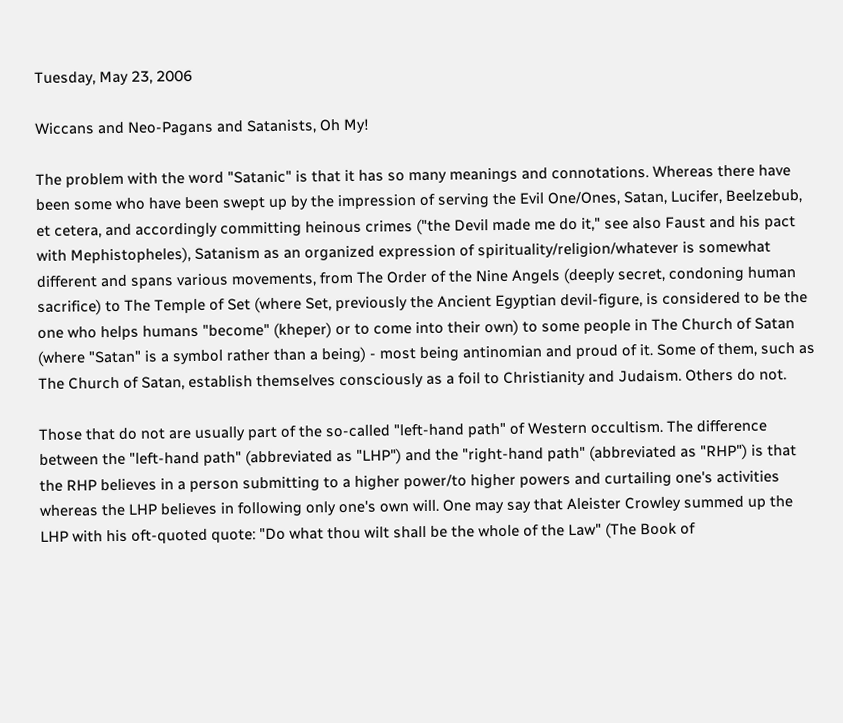Tuesday, May 23, 2006

Wiccans and Neo-Pagans and Satanists, Oh My!

The problem with the word "Satanic" is that it has so many meanings and connotations. Whereas there have been some who have been swept up by the impression of serving the Evil One/Ones, Satan, Lucifer, Beelzebub, et cetera, and accordingly committing heinous crimes ("the Devil made me do it," see also Faust and his pact with Mephistopheles), Satanism as an organized expression of spirituality/religion/whatever is somewhat different and spans various movements, from The Order of the Nine Angels (deeply secret, condoning human sacrifice) to The Temple of Set (where Set, previously the Ancient Egyptian devil-figure, is considered to be the one who helps humans "become" (kheper) or to come into their own) to some people in The Church of Satan (where "Satan" is a symbol rather than a being) - most being antinomian and proud of it. Some of them, such as The Church of Satan, establish themselves consciously as a foil to Christianity and Judaism. Others do not.

Those that do not are usually part of the so-called "left-hand path" of Western occultism. The difference between the "left-hand path" (abbreviated as "LHP") and the "right-hand path" (abbreviated as "RHP") is that the RHP believes in a person submitting to a higher power/to higher powers and curtailing one's activities whereas the LHP believes in following only one's own will. One may say that Aleister Crowley summed up the LHP with his oft-quoted quote: "Do what thou wilt shall be the whole of the Law" (The Book of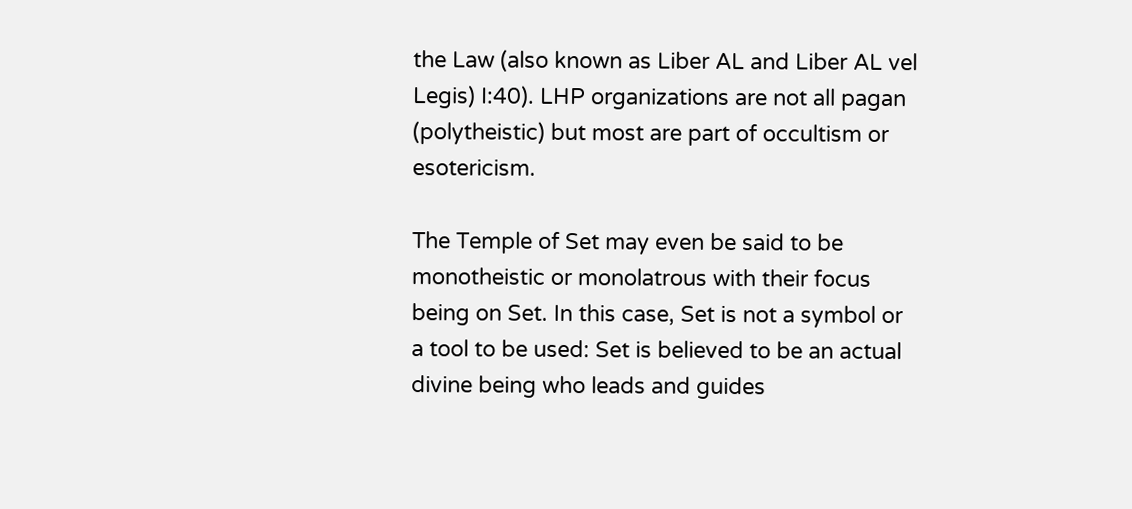the Law (also known as Liber AL and Liber AL vel Legis) I:40). LHP organizations are not all pagan (polytheistic) but most are part of occultism or esotericism.

The Temple of Set may even be said to be monotheistic or monolatrous with their focus being on Set. In this case, Set is not a symbol or a tool to be used: Set is believed to be an actual divine being who leads and guides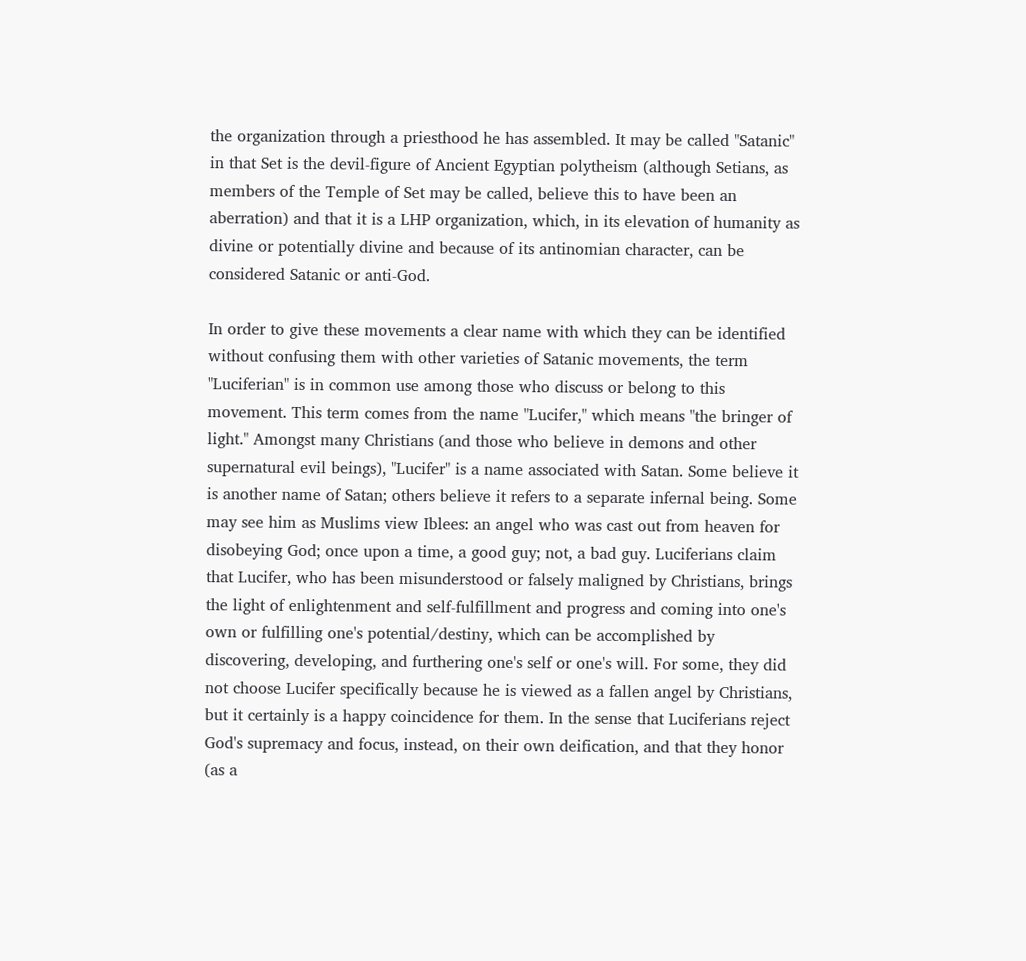the organization through a priesthood he has assembled. It may be called "Satanic" in that Set is the devil-figure of Ancient Egyptian polytheism (although Setians, as members of the Temple of Set may be called, believe this to have been an aberration) and that it is a LHP organization, which, in its elevation of humanity as divine or potentially divine and because of its antinomian character, can be considered Satanic or anti-God.

In order to give these movements a clear name with which they can be identified without confusing them with other varieties of Satanic movements, the term "Luciferian" is in common use among those who discuss or belong to this movement. This term comes from the name "Lucifer," which means "the bringer of light." Amongst many Christians (and those who believe in demons and other supernatural evil beings), "Lucifer" is a name associated with Satan. Some believe it is another name of Satan; others believe it refers to a separate infernal being. Some may see him as Muslims view Iblees: an angel who was cast out from heaven for disobeying God; once upon a time, a good guy; not, a bad guy. Luciferians claim that Lucifer, who has been misunderstood or falsely maligned by Christians, brings the light of enlightenment and self-fulfillment and progress and coming into one's own or fulfilling one's potential/destiny, which can be accomplished by discovering, developing, and furthering one's self or one's will. For some, they did not choose Lucifer specifically because he is viewed as a fallen angel by Christians, but it certainly is a happy coincidence for them. In the sense that Luciferians reject God's supremacy and focus, instead, on their own deification, and that they honor (as a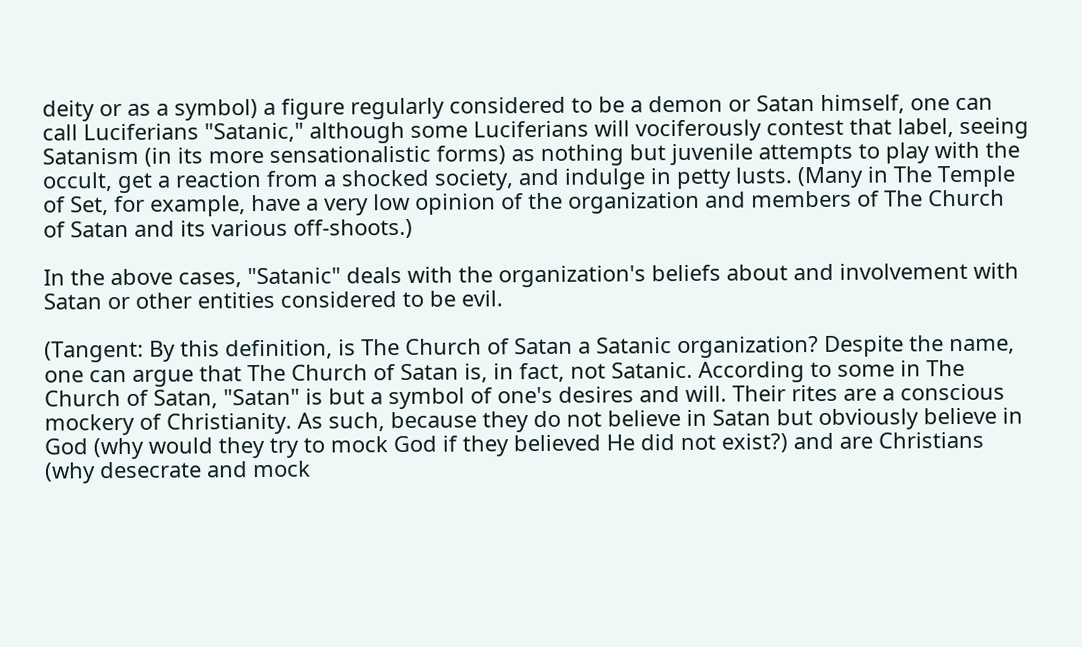deity or as a symbol) a figure regularly considered to be a demon or Satan himself, one can call Luciferians "Satanic," although some Luciferians will vociferously contest that label, seeing Satanism (in its more sensationalistic forms) as nothing but juvenile attempts to play with the occult, get a reaction from a shocked society, and indulge in petty lusts. (Many in The Temple of Set, for example, have a very low opinion of the organization and members of The Church of Satan and its various off-shoots.)

In the above cases, "Satanic" deals with the organization's beliefs about and involvement with Satan or other entities considered to be evil.

(Tangent: By this definition, is The Church of Satan a Satanic organization? Despite the name, one can argue that The Church of Satan is, in fact, not Satanic. According to some in The Church of Satan, "Satan" is but a symbol of one's desires and will. Their rites are a conscious mockery of Christianity. As such, because they do not believe in Satan but obviously believe in God (why would they try to mock God if they believed He did not exist?) and are Christians (why desecrate and mock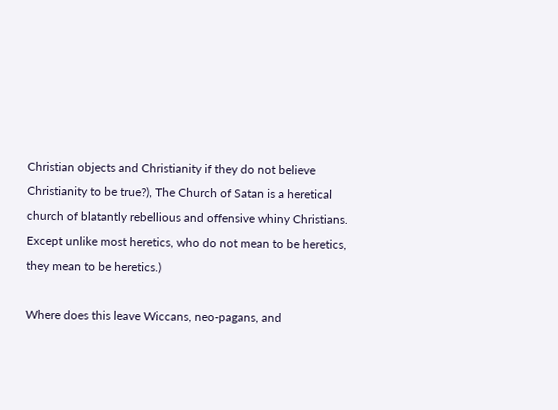Christian objects and Christianity if they do not believe Christianity to be true?), The Church of Satan is a heretical church of blatantly rebellious and offensive whiny Christians. Except unlike most heretics, who do not mean to be heretics, they mean to be heretics.)

Where does this leave Wiccans, neo-pagans, and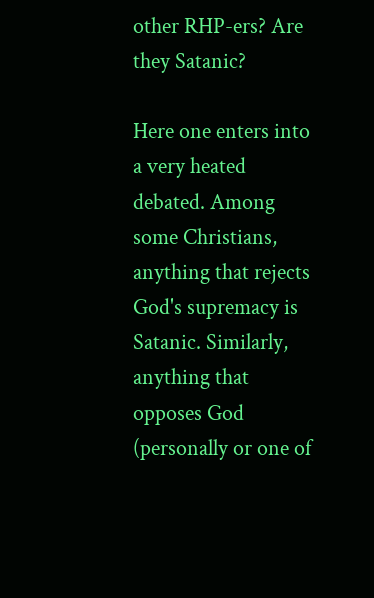other RHP-ers? Are they Satanic?

Here one enters into a very heated debated. Among some Christians, anything that rejects God's supremacy is Satanic. Similarly, anything that opposes God (personally or one of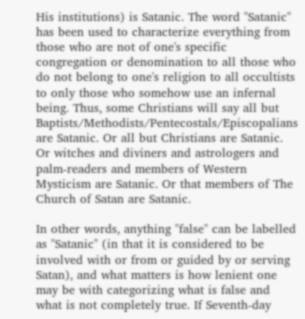His institutions) is Satanic. The word "Satanic" has been used to characterize everything from those who are not of one's specific congregation or denomination to all those who do not belong to one's religion to all occultists to only those who somehow use an infernal being. Thus, some Christians will say all but Baptists/Methodists/Pentecostals/Episcopalians are Satanic. Or all but Christians are Satanic. Or witches and diviners and astrologers and palm-readers and members of Western Mysticism are Satanic. Or that members of The Church of Satan are Satanic.

In other words, anything "false" can be labelled as "Satanic" (in that it is considered to be involved with or from or guided by or serving Satan), and what matters is how lenient one may be with categorizing what is false and what is not completely true. If Seventh-day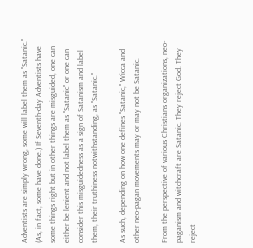Adventists are simply wrong, some will label them as "Satanic." (As, in fact, some have done.) If Seventh-day Adventists have some things right but in other things are misguided, one can either be lenient and not label them as "Satanic" or one can consider this misguidedness as a sign of Satanism and label them, their truthiness notwithstanding, as "Satanic."

As such, depending on how one defines "Satanic," Wicca and other neo-pagan movements may or may not be Satanic.

From the perspective of various Christians organizations, neo-paganism and witchcraft are Satanic. They reject God. They reject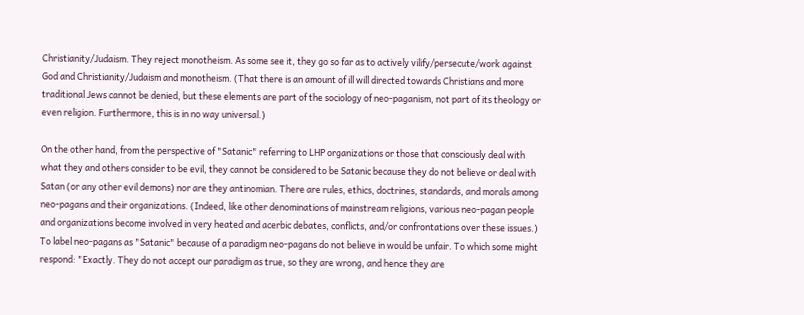Christianity/Judaism. They reject monotheism. As some see it, they go so far as to actively vilify/persecute/work against God and Christianity/Judaism and monotheism. (That there is an amount of ill will directed towards Christians and more traditional Jews cannot be denied, but these elements are part of the sociology of neo-paganism, not part of its theology or even religion. Furthermore, this is in no way universal.)

On the other hand, from the perspective of "Satanic" referring to LHP organizations or those that consciously deal with what they and others consider to be evil, they cannot be considered to be Satanic because they do not believe or deal with Satan (or any other evil demons) nor are they antinomian. There are rules, ethics, doctrines, standards, and morals among neo-pagans and their organizations. (Indeed, like other denominations of mainstream religions, various neo-pagan people and organizations become involved in very heated and acerbic debates, conflicts, and/or confrontations over these issues.) To label neo-pagans as "Satanic" because of a paradigm neo-pagans do not believe in would be unfair. To which some might respond: "Exactly. They do not accept our paradigm as true, so they are wrong, and hence they are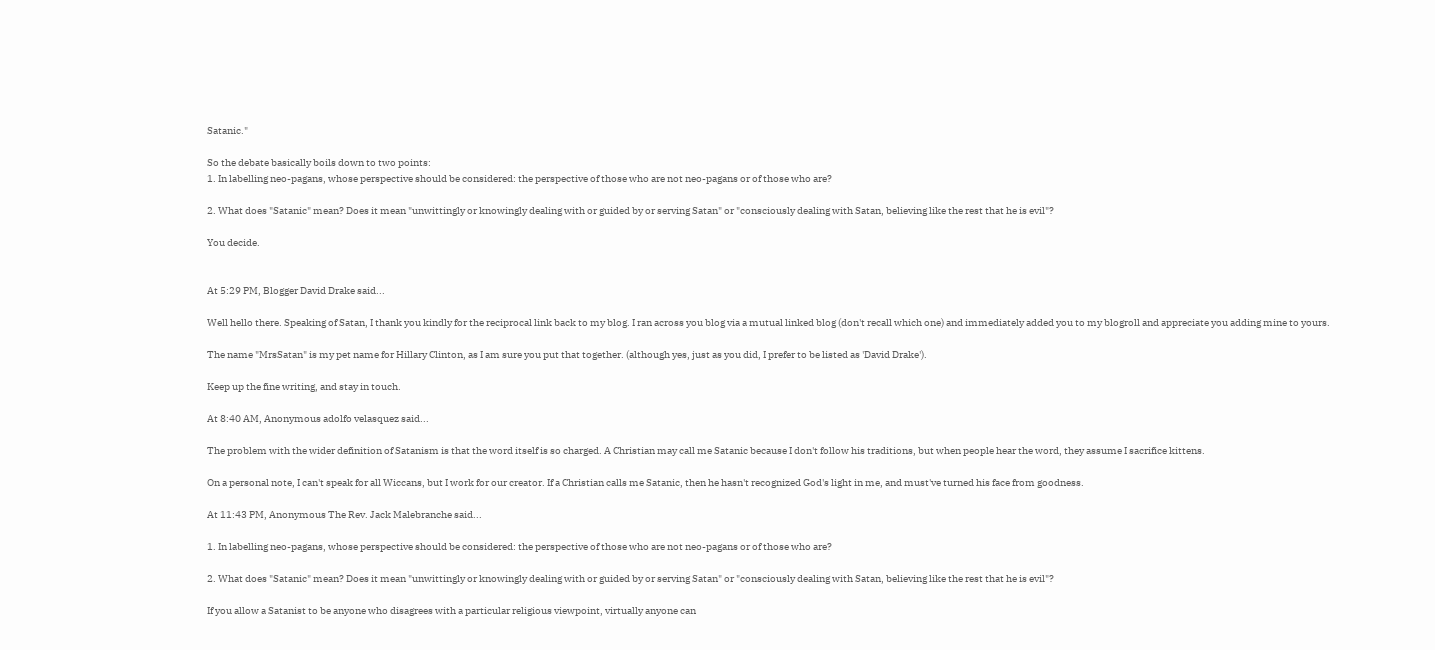Satanic."

So the debate basically boils down to two points:
1. In labelling neo-pagans, whose perspective should be considered: the perspective of those who are not neo-pagans or of those who are?

2. What does "Satanic" mean? Does it mean "unwittingly or knowingly dealing with or guided by or serving Satan" or "consciously dealing with Satan, believing like the rest that he is evil"?

You decide.


At 5:29 PM, Blogger David Drake said...

Well hello there. Speaking of Satan, I thank you kindly for the reciprocal link back to my blog. I ran across you blog via a mutual linked blog (don't recall which one) and immediately added you to my blogroll and appreciate you adding mine to yours.

The name "MrsSatan" is my pet name for Hillary Clinton, as I am sure you put that together. (although yes, just as you did, I prefer to be listed as 'David Drake').

Keep up the fine writing, and stay in touch.

At 8:40 AM, Anonymous adolfo velasquez said...

The problem with the wider definition of Satanism is that the word itself is so charged. A Christian may call me Satanic because I don't follow his traditions, but when people hear the word, they assume I sacrifice kittens.

On a personal note, I can't speak for all Wiccans, but I work for our creator. If a Christian calls me Satanic, then he hasn't recognized God's light in me, and must've turned his face from goodness.

At 11:43 PM, Anonymous The Rev. Jack Malebranche said...

1. In labelling neo-pagans, whose perspective should be considered: the perspective of those who are not neo-pagans or of those who are?

2. What does "Satanic" mean? Does it mean "unwittingly or knowingly dealing with or guided by or serving Satan" or "consciously dealing with Satan, believing like the rest that he is evil"?

If you allow a Satanist to be anyone who disagrees with a particular religious viewpoint, virtually anyone can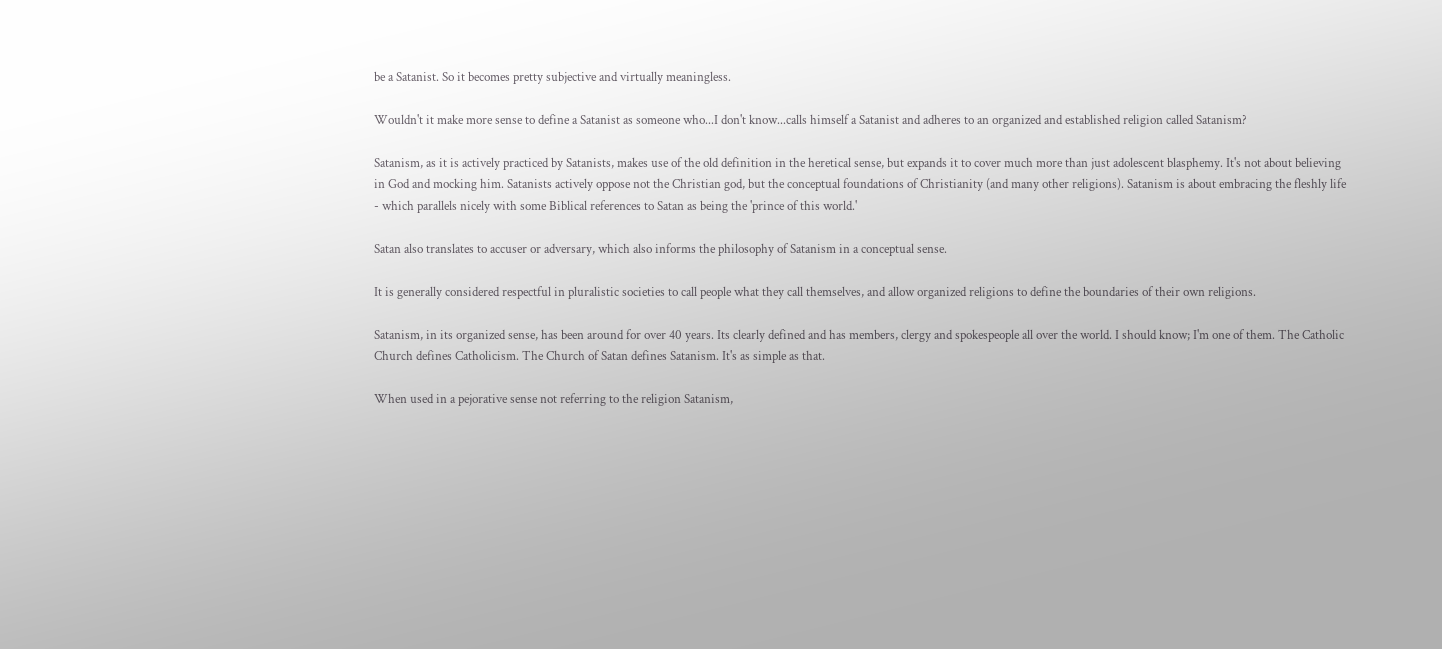be a Satanist. So it becomes pretty subjective and virtually meaningless.

Wouldn't it make more sense to define a Satanist as someone who...I don't know...calls himself a Satanist and adheres to an organized and established religion called Satanism?

Satanism, as it is actively practiced by Satanists, makes use of the old definition in the heretical sense, but expands it to cover much more than just adolescent blasphemy. It's not about believing in God and mocking him. Satanists actively oppose not the Christian god, but the conceptual foundations of Christianity (and many other religions). Satanism is about embracing the fleshly life - which parallels nicely with some Biblical references to Satan as being the 'prince of this world.'

Satan also translates to accuser or adversary, which also informs the philosophy of Satanism in a conceptual sense.

It is generally considered respectful in pluralistic societies to call people what they call themselves, and allow organized religions to define the boundaries of their own religions.

Satanism, in its organized sense, has been around for over 40 years. Its clearly defined and has members, clergy and spokespeople all over the world. I should know; I'm one of them. The Catholic Church defines Catholicism. The Church of Satan defines Satanism. It's as simple as that.

When used in a pejorative sense not referring to the religion Satanism,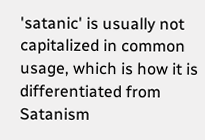'satanic' is usually not capitalized in common usage, which is how it is differentiated from Satanism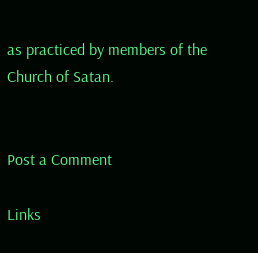as practiced by members of the Church of Satan.


Post a Comment

Links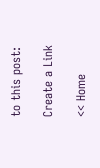to this post:

Create a Link

<< Home